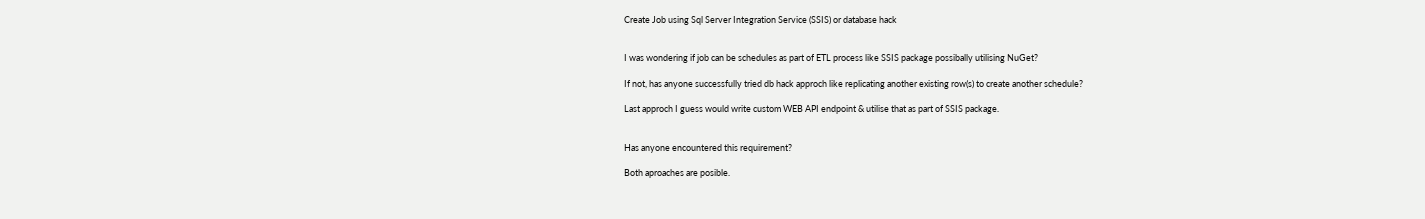Create Job using Sql Server Integration Service (SSIS) or database hack


I was wondering if job can be schedules as part of ETL process like SSIS package possibally utilising NuGet?

If not, has anyone successfully tried db hack approch like replicating another existing row(s) to create another schedule?

Last approch I guess would write custom WEB API endpoint & utilise that as part of SSIS package.


Has anyone encountered this requirement?

Both aproaches are posible.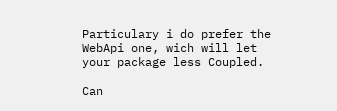Particulary i do prefer the WebApi one, wich will let your package less Coupled.

Can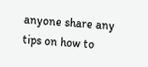anyone share any tips on how to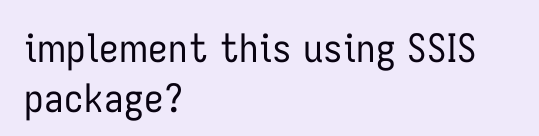implement this using SSIS package?